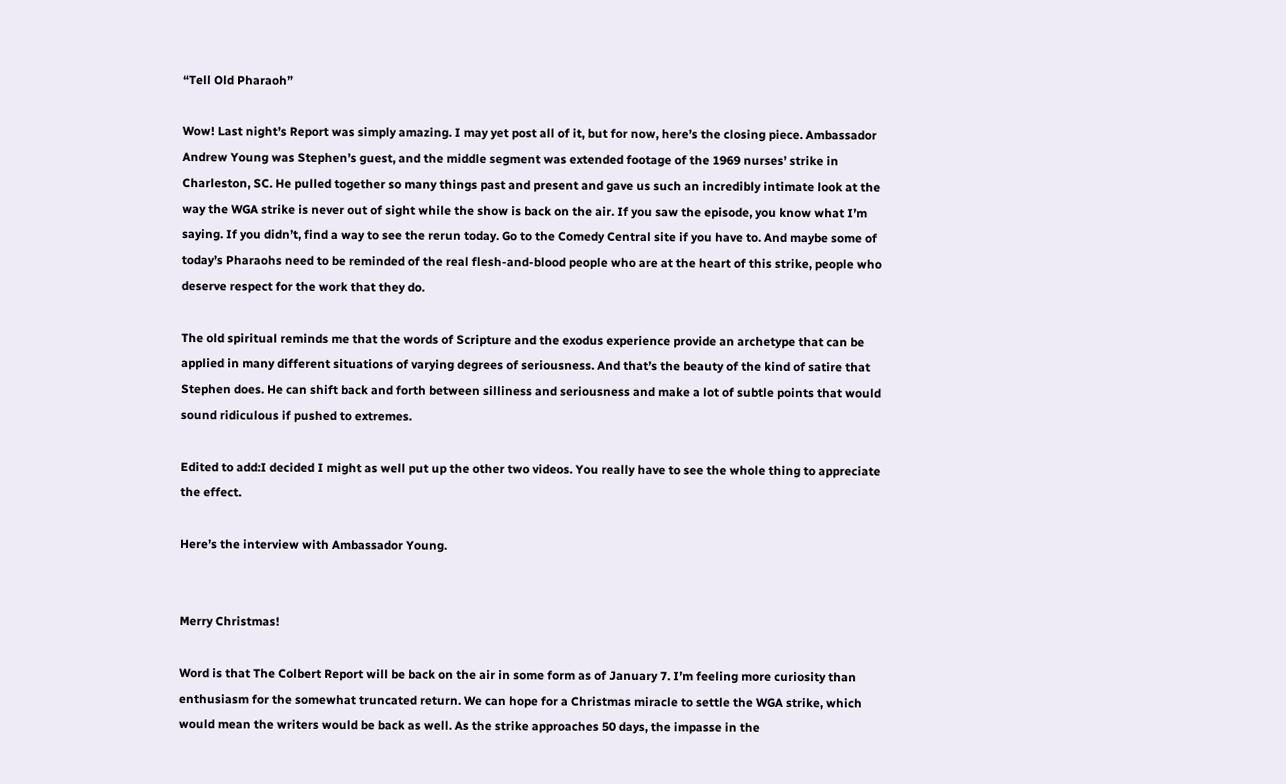“Tell Old Pharaoh”

Wow! Last night’s Report was simply amazing. I may yet post all of it, but for now, here’s the closing piece. Ambassador Andrew Young was Stephen’s guest, and the middle segment was extended footage of the 1969 nurses’ strike in Charleston, SC. He pulled together so many things past and present and gave us such an incredibly intimate look at the way the WGA strike is never out of sight while the show is back on the air. If you saw the episode, you know what I’m saying. If you didn’t, find a way to see the rerun today. Go to the Comedy Central site if you have to. And maybe some of today’s Pharaohs need to be reminded of the real flesh-and-blood people who are at the heart of this strike, people who deserve respect for the work that they do.

The old spiritual reminds me that the words of Scripture and the exodus experience provide an archetype that can be applied in many different situations of varying degrees of seriousness. And that’s the beauty of the kind of satire that Stephen does. He can shift back and forth between silliness and seriousness and make a lot of subtle points that would sound ridiculous if pushed to extremes.

Edited to add:I decided I might as well put up the other two videos. You really have to see the whole thing to appreciate the effect.

Here’s the interview with Ambassador Young.


Merry Christmas!

Word is that The Colbert Report will be back on the air in some form as of January 7. I’m feeling more curiosity than enthusiasm for the somewhat truncated return. We can hope for a Christmas miracle to settle the WGA strike, which would mean the writers would be back as well. As the strike approaches 50 days, the impasse in the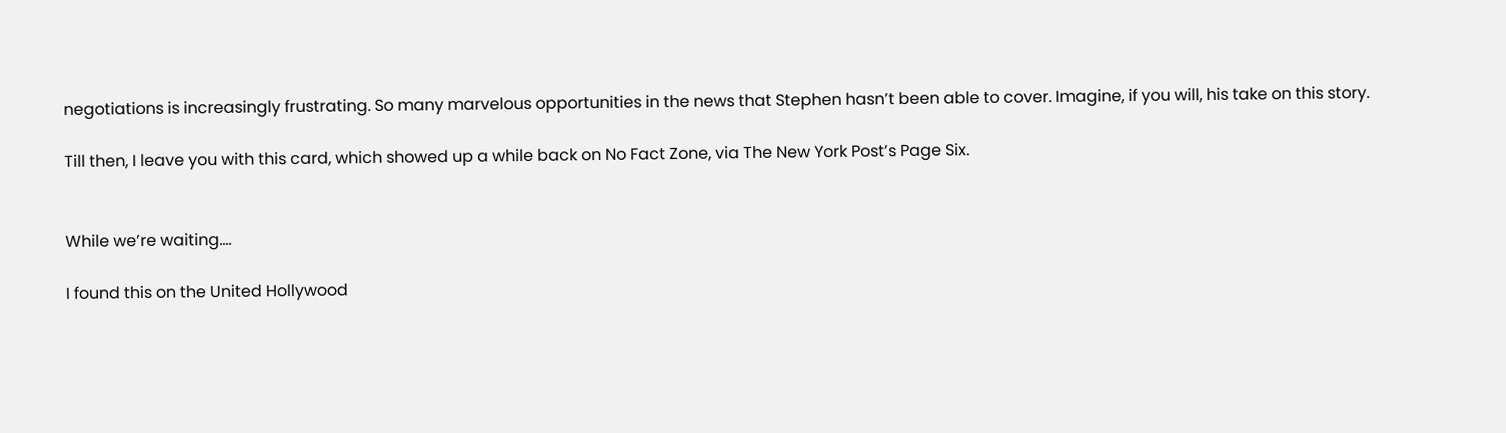negotiations is increasingly frustrating. So many marvelous opportunities in the news that Stephen hasn’t been able to cover. Imagine, if you will, his take on this story.

Till then, I leave you with this card, which showed up a while back on No Fact Zone, via The New York Post’s Page Six.


While we’re waiting….

I found this on the United Hollywood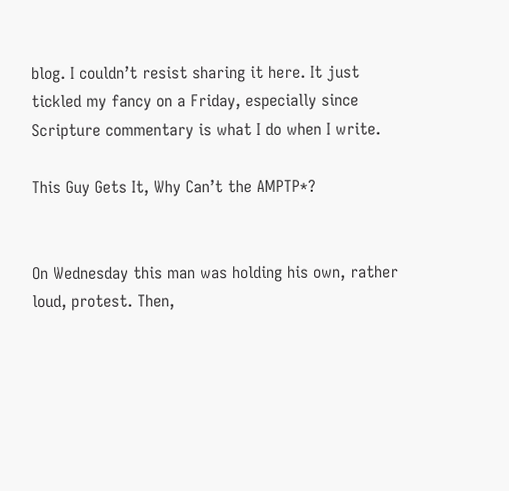blog. I couldn’t resist sharing it here. It just tickled my fancy on a Friday, especially since Scripture commentary is what I do when I write.

This Guy Gets It, Why Can’t the AMPTP*?


On Wednesday this man was holding his own, rather loud, protest. Then,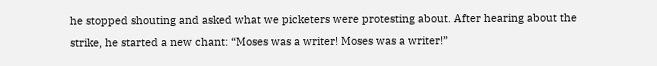he stopped shouting and asked what we picketers were protesting about. After hearing about the strike, he started a new chant: “Moses was a writer! Moses was a writer!”